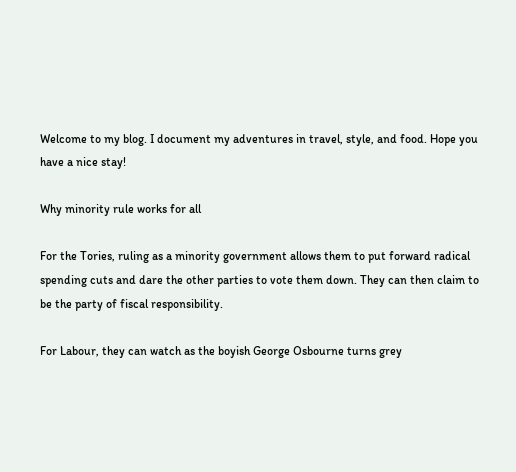Welcome to my blog. I document my adventures in travel, style, and food. Hope you have a nice stay!

Why minority rule works for all

For the Tories, ruling as a minority government allows them to put forward radical spending cuts and dare the other parties to vote them down. They can then claim to be the party of fiscal responsibility.

For Labour, they can watch as the boyish George Osbourne turns grey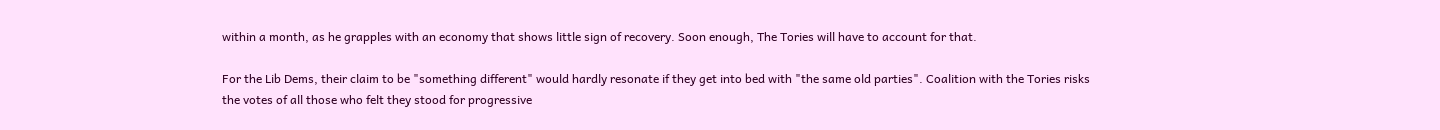within a month, as he grapples with an economy that shows little sign of recovery. Soon enough, The Tories will have to account for that.

For the Lib Dems, their claim to be "something different" would hardly resonate if they get into bed with "the same old parties". Coalition with the Tories risks the votes of all those who felt they stood for progressive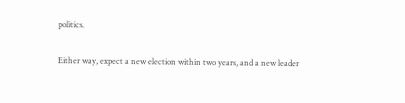politics.

Either way, expect a new election within two years, and a new leader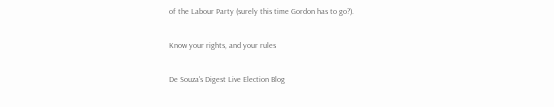of the Labour Party (surely this time Gordon has to go?).

Know your rights, and your rules

De Souza's Digest Live Election Blog